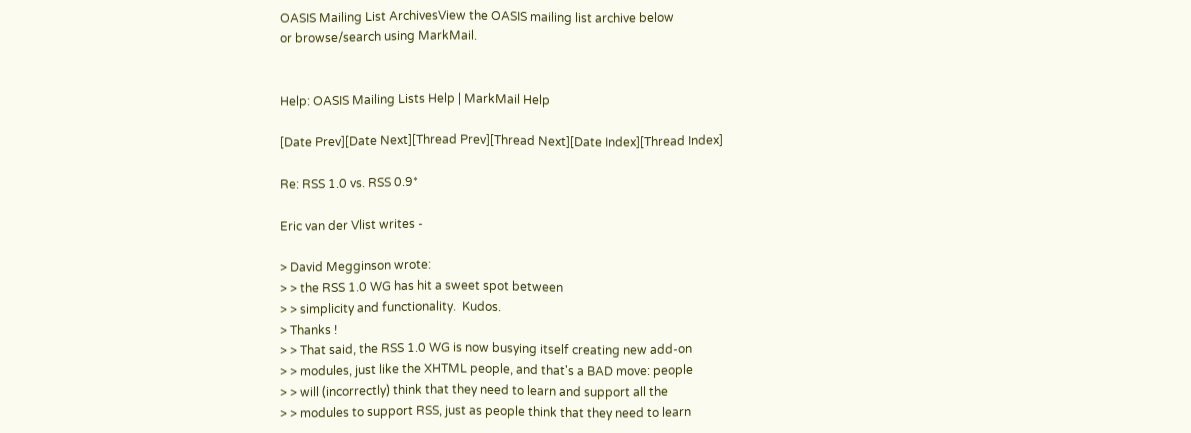OASIS Mailing List ArchivesView the OASIS mailing list archive below
or browse/search using MarkMail.


Help: OASIS Mailing Lists Help | MarkMail Help

[Date Prev][Date Next][Thread Prev][Thread Next][Date Index][Thread Index]

Re: RSS 1.0 vs. RSS 0.9*

Eric van der Vlist writes -

> David Megginson wrote:
> > the RSS 1.0 WG has hit a sweet spot between
> > simplicity and functionality.  Kudos.
> Thanks !
> > That said, the RSS 1.0 WG is now busying itself creating new add-on
> > modules, just like the XHTML people, and that's a BAD move: people
> > will (incorrectly) think that they need to learn and support all the
> > modules to support RSS, just as people think that they need to learn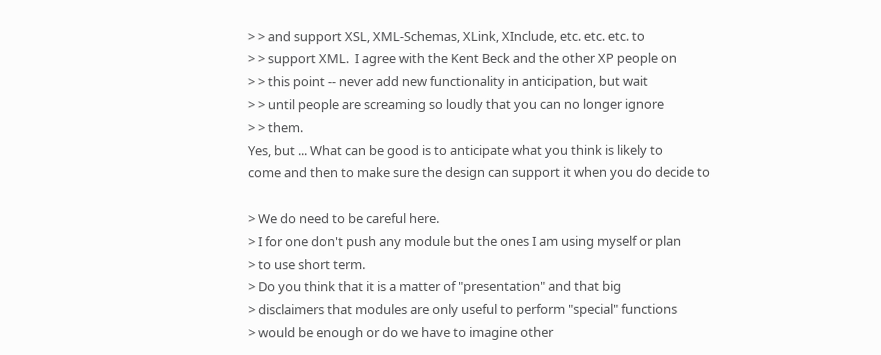> > and support XSL, XML-Schemas, XLink, XInclude, etc. etc. etc. to
> > support XML.  I agree with the Kent Beck and the other XP people on
> > this point -- never add new functionality in anticipation, but wait
> > until people are screaming so loudly that you can no longer ignore
> > them.
Yes, but ... What can be good is to anticipate what you think is likely to
come and then to make sure the design can support it when you do decide to

> We do need to be careful here.
> I for one don't push any module but the ones I am using myself or plan
> to use short term.
> Do you think that it is a matter of "presentation" and that big
> disclaimers that modules are only useful to perform "special" functions
> would be enough or do we have to imagine other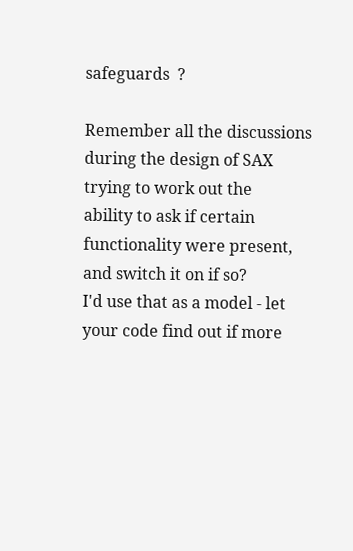safeguards  ?

Remember all the discussions during the design of SAX  trying to work out the
ability to ask if certain functionality were present, and switch it on if so?
I'd use that as a model - let your code find out if more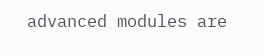advanced modules are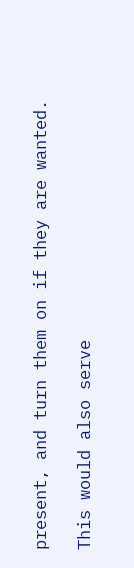present, and turn them on if they are wanted.

This would also serve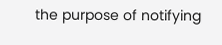the purpose of notifying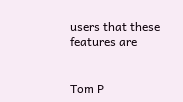users that these features are


Tom P